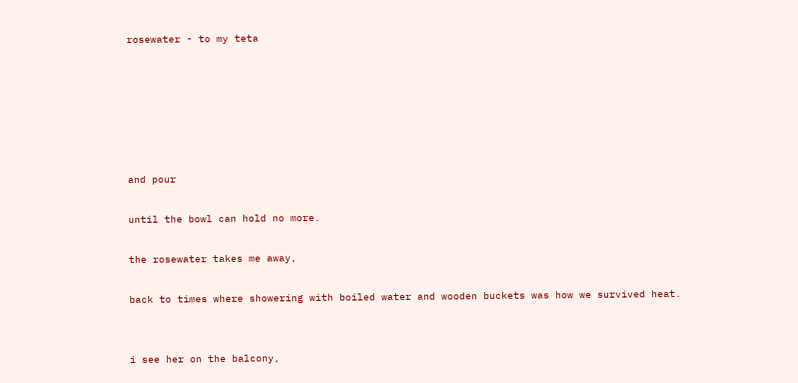rosewater - to my teta






and pour

until the bowl can hold no more.

the rosewater takes me away,

back to times where showering with boiled water and wooden buckets was how we survived heat.


i see her on the balcony,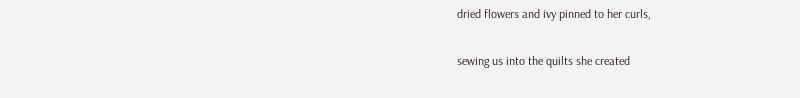dried flowers and ivy pinned to her curls,

sewing us into the quilts she created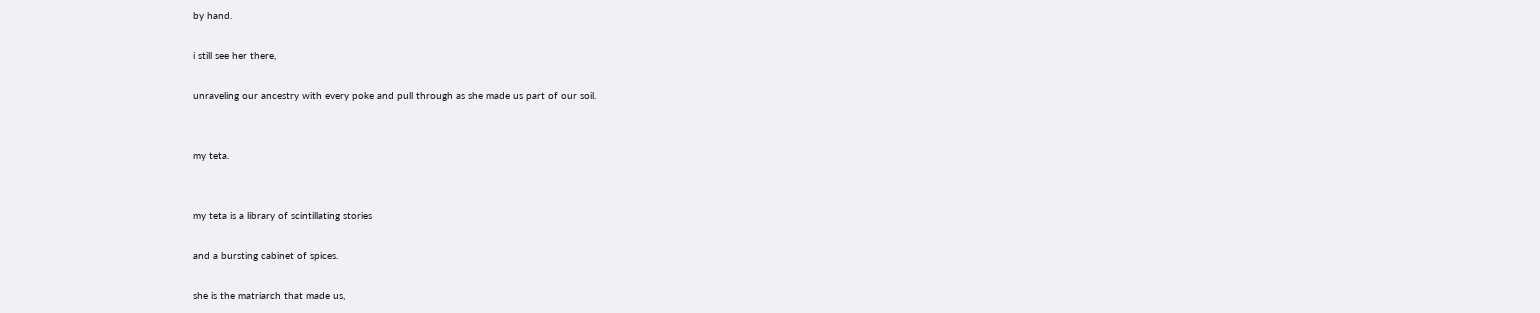by hand.

i still see her there,

unraveling our ancestry with every poke and pull through as she made us part of our soil.


my teta.


my teta is a library of scintillating stories

and a bursting cabinet of spices.

she is the matriarch that made us,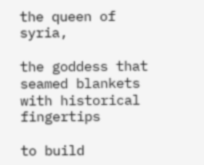the queen of syria,

the goddess that seamed blankets with historical fingertips

to build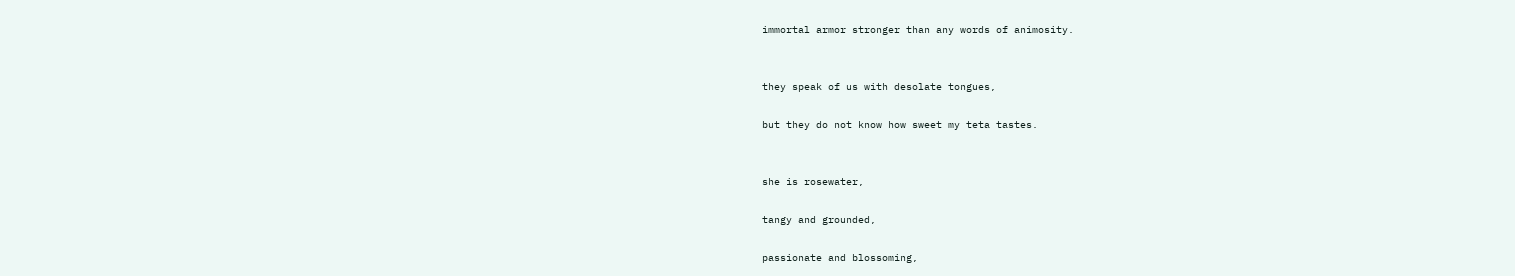immortal armor stronger than any words of animosity.


they speak of us with desolate tongues,

but they do not know how sweet my teta tastes.


she is rosewater,

tangy and grounded,

passionate and blossoming,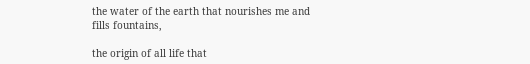the water of the earth that nourishes me and fills fountains,

the origin of all life that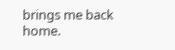brings me back home.